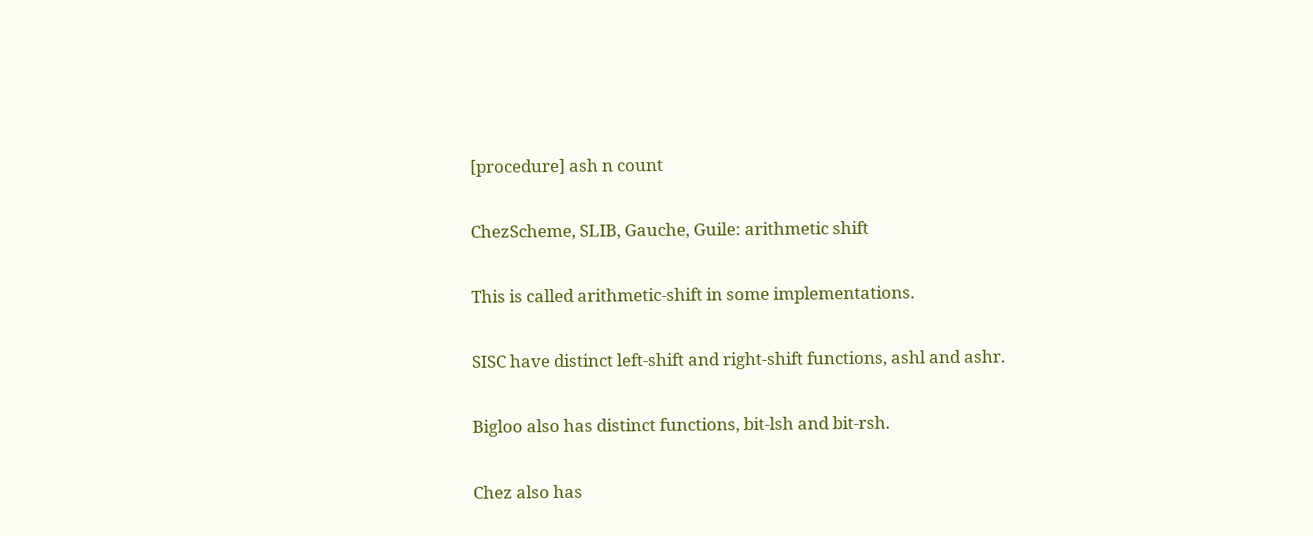[procedure] ash n count

ChezScheme, SLIB, Gauche, Guile: arithmetic shift

This is called arithmetic-shift in some implementations.

SISC have distinct left-shift and right-shift functions, ashl and ashr.

Bigloo also has distinct functions, bit-lsh and bit-rsh.

Chez also has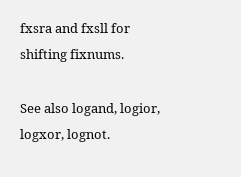fxsra and fxsll for shifting fixnums.

See also logand, logior, logxor, lognot.